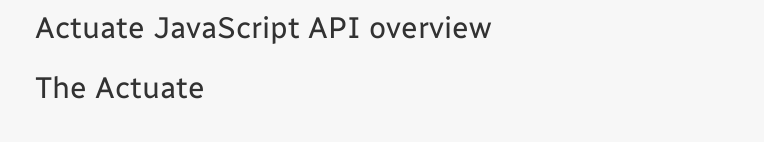Actuate JavaScript API overview
The Actuate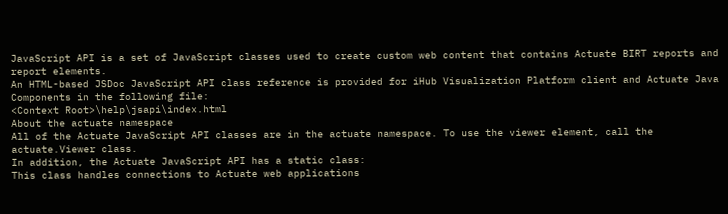JavaScript API is a set of JavaScript classes used to create custom web content that contains Actuate BIRT reports and report elements.
An HTML-based JSDoc JavaScript API class reference is provided for iHub Visualization Platform client and Actuate Java Components in the following file:
<Context Root>\help\jsapi\index.html
About the actuate namespace
All of the Actuate JavaScript API classes are in the actuate namespace. To use the viewer element, call the actuate.Viewer class.
In addition, the Actuate JavaScript API has a static class:
This class handles connections to Actuate web applications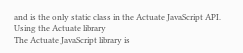and is the only static class in the Actuate JavaScript API.
Using the Actuate library
The Actuate JavaScript library is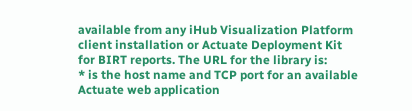available from any iHub Visualization Platform client installation or Actuate Deployment Kit for BIRT reports. The URL for the library is:
* is the host name and TCP port for an available Actuate web application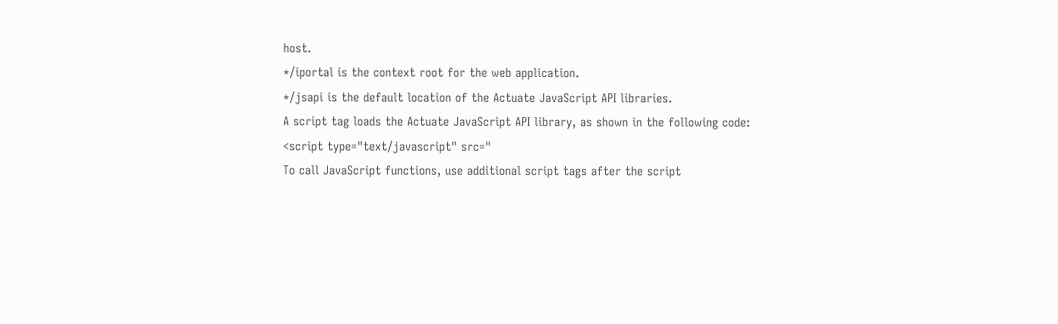host.
*/iportal is the context root for the web application.
*/jsapi is the default location of the Actuate JavaScript API libraries.
A script tag loads the Actuate JavaScript API library, as shown in the following code:
<script type="text/javascript" src="
To call JavaScript functions, use additional script tags after the script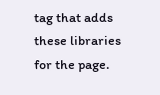tag that adds these libraries for the page.